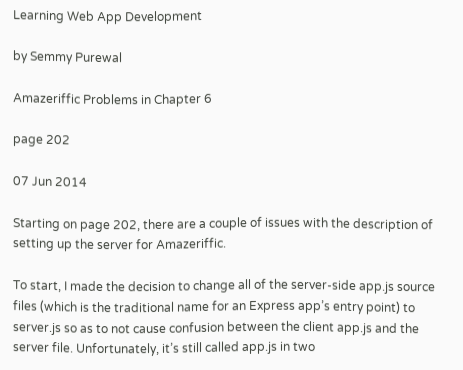Learning Web App Development

by Semmy Purewal

Amazeriffic Problems in Chapter 6

page 202

07 Jun 2014

Starting on page 202, there are a couple of issues with the description of setting up the server for Amazeriffic.

To start, I made the decision to change all of the server-side app.js source files (which is the traditional name for an Express app’s entry point) to server.js so as to not cause confusion between the client app.js and the server file. Unfortunately, it’s still called app.js in two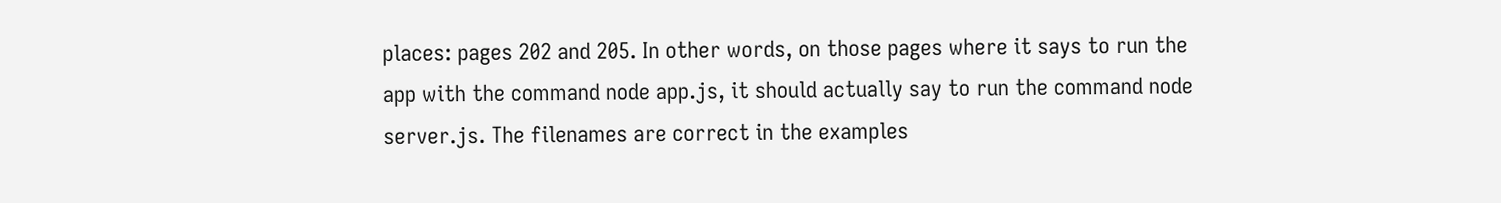places: pages 202 and 205. In other words, on those pages where it says to run the app with the command node app.js, it should actually say to run the command node server.js. The filenames are correct in the examples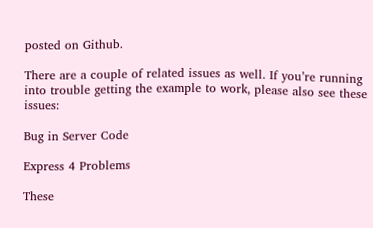posted on Github.

There are a couple of related issues as well. If you’re running into trouble getting the example to work, please also see these issues:

Bug in Server Code

Express 4 Problems

These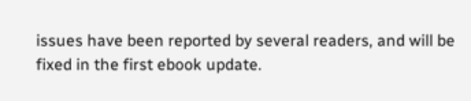issues have been reported by several readers, and will be fixed in the first ebook update.